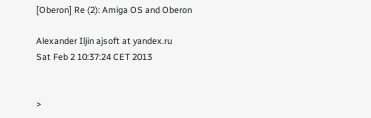[Oberon] Re (2): Amiga OS and Oberon

Alexander Iljin ajsoft at yandex.ru
Sat Feb 2 10:37:24 CET 2013


>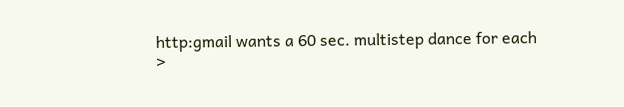http:gmail wants a 60 sec. multistep dance for each
>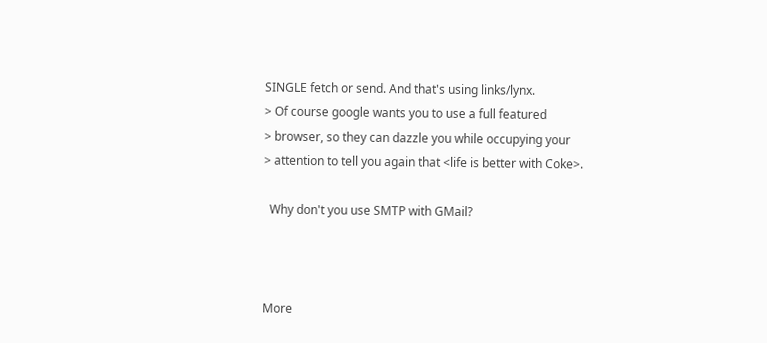SINGLE fetch or send. And that's using links/lynx.
> Of course google wants you to use a full featured
> browser, so they can dazzle you while occupying your
> attention to tell you again that <life is better with Coke>.

  Why don't you use SMTP with GMail?



More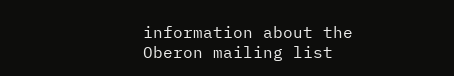information about the Oberon mailing list